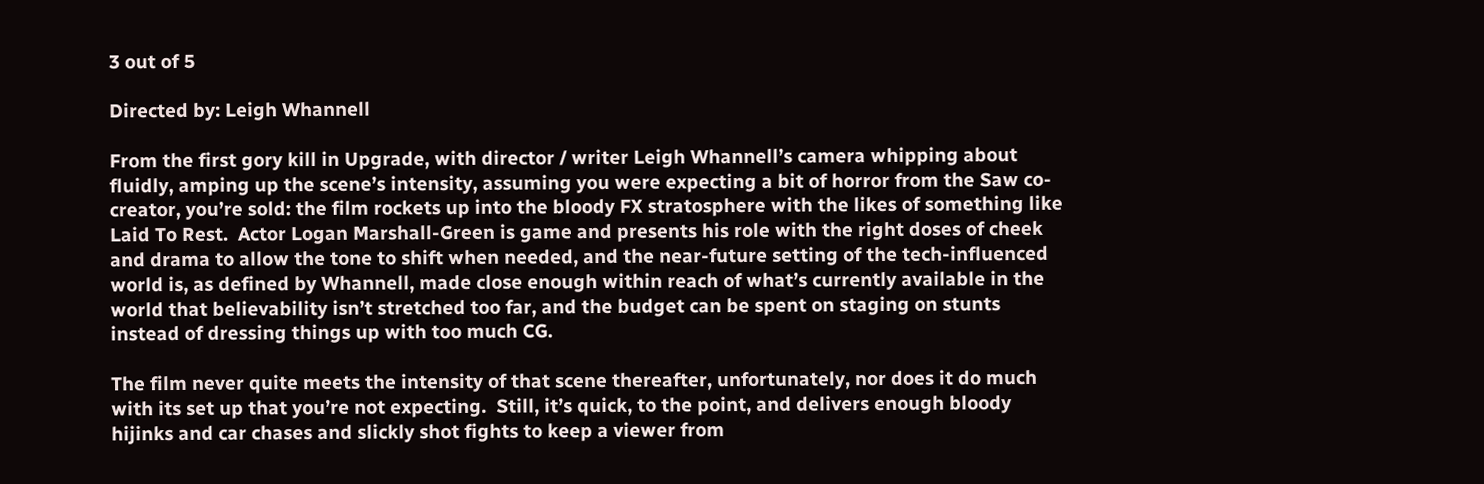3 out of 5

Directed by: Leigh Whannell

From the first gory kill in Upgrade, with director / writer Leigh Whannell’s camera whipping about fluidly, amping up the scene’s intensity, assuming you were expecting a bit of horror from the Saw co-creator, you’re sold: the film rockets up into the bloody FX stratosphere with the likes of something like Laid To Rest.  Actor Logan Marshall-Green is game and presents his role with the right doses of cheek and drama to allow the tone to shift when needed, and the near-future setting of the tech-influenced world is, as defined by Whannell, made close enough within reach of what’s currently available in the world that believability isn’t stretched too far, and the budget can be spent on staging on stunts instead of dressing things up with too much CG.

The film never quite meets the intensity of that scene thereafter, unfortunately, nor does it do much with its set up that you’re not expecting.  Still, it’s quick, to the point, and delivers enough bloody hijinks and car chases and slickly shot fights to keep a viewer from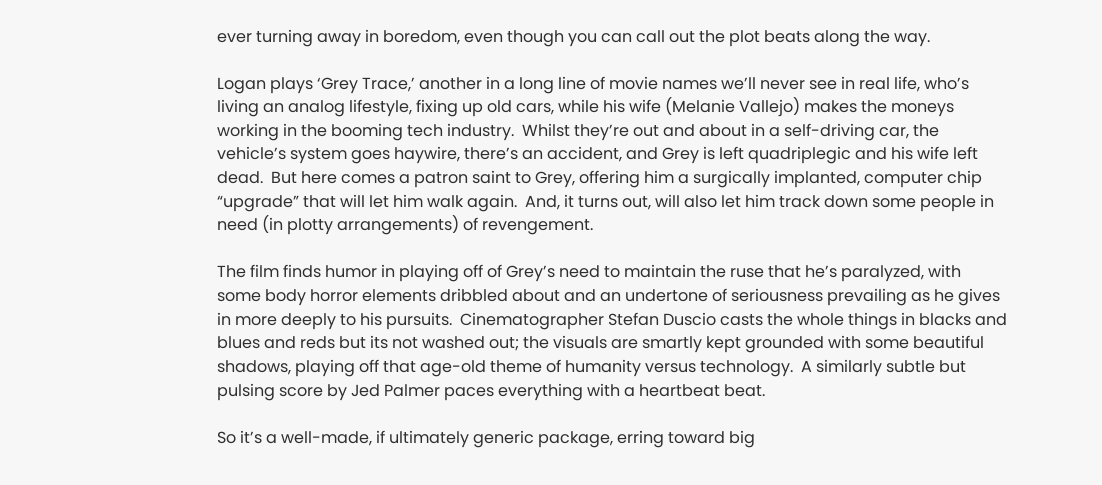ever turning away in boredom, even though you can call out the plot beats along the way.

Logan plays ‘Grey Trace,’ another in a long line of movie names we’ll never see in real life, who’s living an analog lifestyle, fixing up old cars, while his wife (Melanie Vallejo) makes the moneys working in the booming tech industry.  Whilst they’re out and about in a self-driving car, the vehicle’s system goes haywire, there’s an accident, and Grey is left quadriplegic and his wife left dead.  But here comes a patron saint to Grey, offering him a surgically implanted, computer chip “upgrade” that will let him walk again.  And, it turns out, will also let him track down some people in need (in plotty arrangements) of revengement.

The film finds humor in playing off of Grey’s need to maintain the ruse that he’s paralyzed, with some body horror elements dribbled about and an undertone of seriousness prevailing as he gives in more deeply to his pursuits.  Cinematographer Stefan Duscio casts the whole things in blacks and blues and reds but its not washed out; the visuals are smartly kept grounded with some beautiful shadows, playing off that age-old theme of humanity versus technology.  A similarly subtle but pulsing score by Jed Palmer paces everything with a heartbeat beat.

So it’s a well-made, if ultimately generic package, erring toward big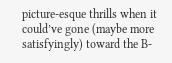picture-esque thrills when it could’ve gone (maybe more satisfyingly) toward the B-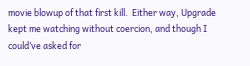movie blowup of that first kill.  Either way, Upgrade kept me watching without coercion, and though I could’ve asked for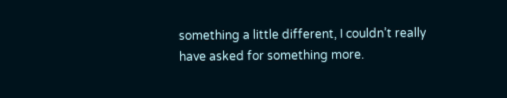something a little different, I couldn’t really have asked for something more.